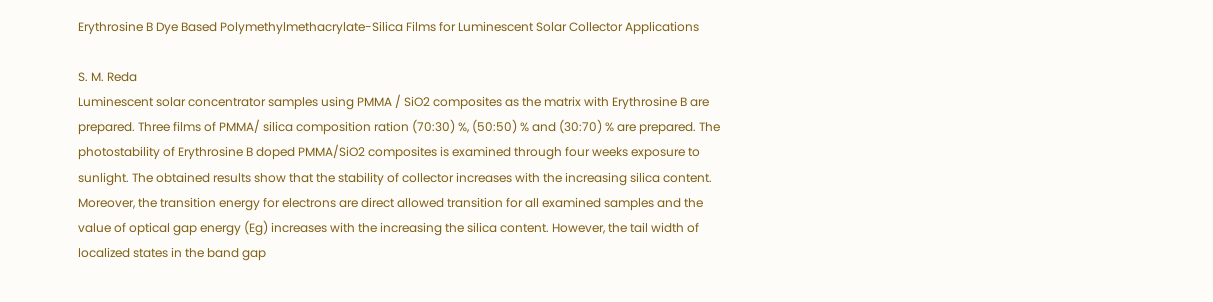Erythrosine B Dye Based Polymethylmethacrylate-Silica Films for Luminescent Solar Collector Applications

S. M. Reda
Luminescent solar concentrator samples using PMMA / SiO2 composites as the matrix with Erythrosine B are prepared. Three films of PMMA/ silica composition ration (70:30) %, (50:50) % and (30:70) % are prepared. The photostability of Erythrosine B doped PMMA/SiO2 composites is examined through four weeks exposure to sunlight. The obtained results show that the stability of collector increases with the increasing silica content. Moreover, the transition energy for electrons are direct allowed transition for all examined samples and the value of optical gap energy (Eg) increases with the increasing the silica content. However, the tail width of localized states in the band gap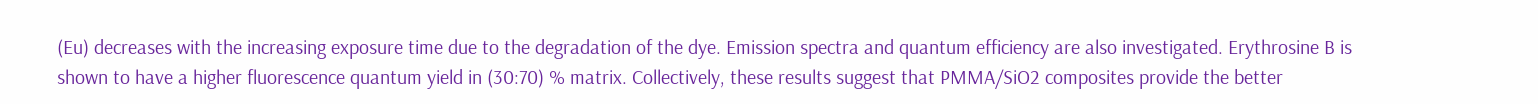(Eu) decreases with the increasing exposure time due to the degradation of the dye. Emission spectra and quantum efficiency are also investigated. Erythrosine B is shown to have a higher fluorescence quantum yield in (30:70) % matrix. Collectively, these results suggest that PMMA/SiO2 composites provide the better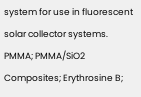system for use in fluorescent solar collector systems.
PMMA; PMMA/SiO2 Composites; Erythrosine B;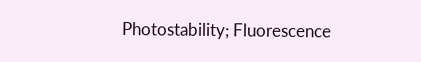Photostability; Fluorescence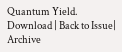Quantum Yield.
Download | Back to Issue| Archive